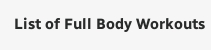List of Full Body Workouts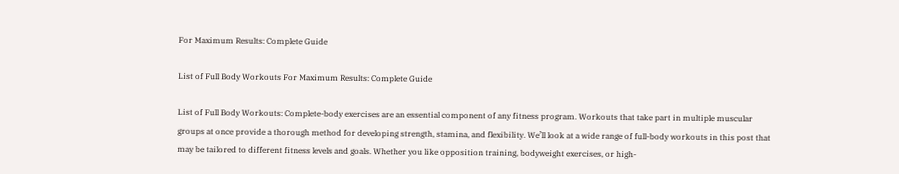For Maximum Results: Complete Guide

List of Full Body Workouts For Maximum Results: Complete Guide

List of Full Body Workouts: Complete-body exercises are an essential component of any fitness program. Workouts that take part in multiple muscular groups at once provide a thorough method for developing strength, stamina, and flexibility. We’ll look at a wide range of full-body workouts in this post that may be tailored to different fitness levels and goals. Whether you like opposition training, bodyweight exercises, or high-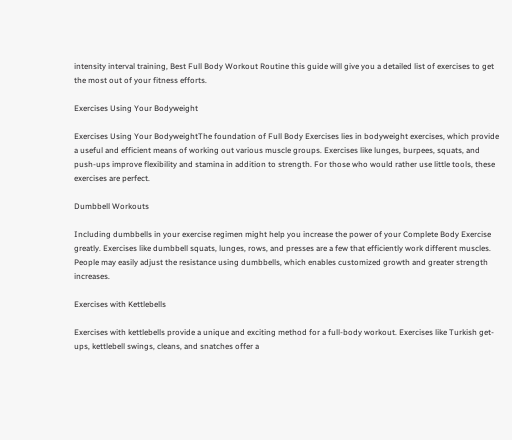intensity interval training, Best Full Body Workout Routine this guide will give you a detailed list of exercises to get the most out of your fitness efforts.

Exercises Using Your Bodyweight

Exercises Using Your BodyweightThe foundation of Full Body Exercises lies in bodyweight exercises, which provide a useful and efficient means of working out various muscle groups. Exercises like lunges, burpees, squats, and push-ups improve flexibility and stamina in addition to strength. For those who would rather use little tools, these exercises are perfect.

Dumbbell Workouts

Including dumbbells in your exercise regimen might help you increase the power of your Complete Body Exercise greatly. Exercises like dumbbell squats, lunges, rows, and presses are a few that efficiently work different muscles. People may easily adjust the resistance using dumbbells, which enables customized growth and greater strength increases.

Exercises with Kettlebells

Exercises with kettlebells provide a unique and exciting method for a full-body workout. Exercises like Turkish get-ups, kettlebell swings, cleans, and snatches offer a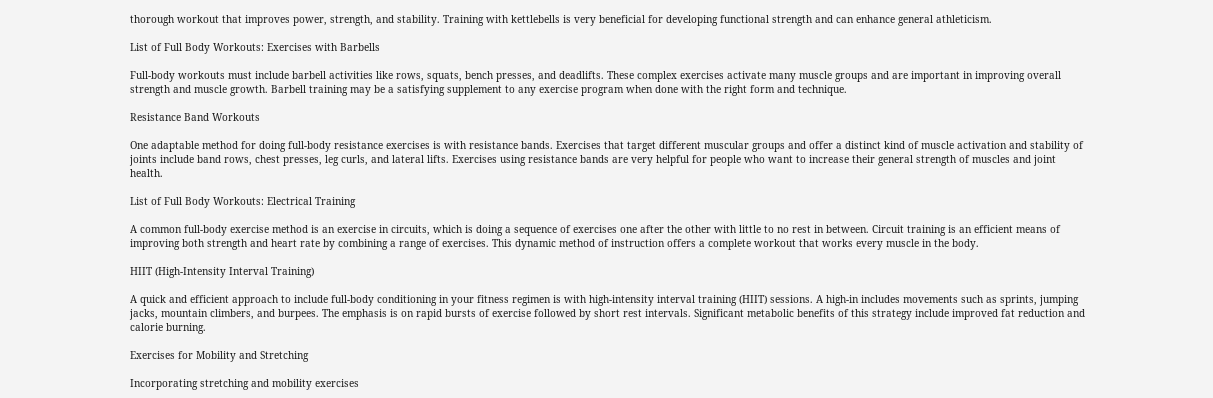thorough workout that improves power, strength, and stability. Training with kettlebells is very beneficial for developing functional strength and can enhance general athleticism.

List of Full Body Workouts: Exercises with Barbells

Full-body workouts must include barbell activities like rows, squats, bench presses, and deadlifts. These complex exercises activate many muscle groups and are important in improving overall strength and muscle growth. Barbell training may be a satisfying supplement to any exercise program when done with the right form and technique.

Resistance Band Workouts

One adaptable method for doing full-body resistance exercises is with resistance bands. Exercises that target different muscular groups and offer a distinct kind of muscle activation and stability of joints include band rows, chest presses, leg curls, and lateral lifts. Exercises using resistance bands are very helpful for people who want to increase their general strength of muscles and joint health.

List of Full Body Workouts: Electrical Training

A common full-body exercise method is an exercise in circuits, which is doing a sequence of exercises one after the other with little to no rest in between. Circuit training is an efficient means of improving both strength and heart rate by combining a range of exercises. This dynamic method of instruction offers a complete workout that works every muscle in the body.

HIIT (High-Intensity Interval Training)

A quick and efficient approach to include full-body conditioning in your fitness regimen is with high-intensity interval training (HIIT) sessions. A high-in includes movements such as sprints, jumping jacks, mountain climbers, and burpees. The emphasis is on rapid bursts of exercise followed by short rest intervals. Significant metabolic benefits of this strategy include improved fat reduction and calorie burning.

Exercises for Mobility and Stretching

Incorporating stretching and mobility exercises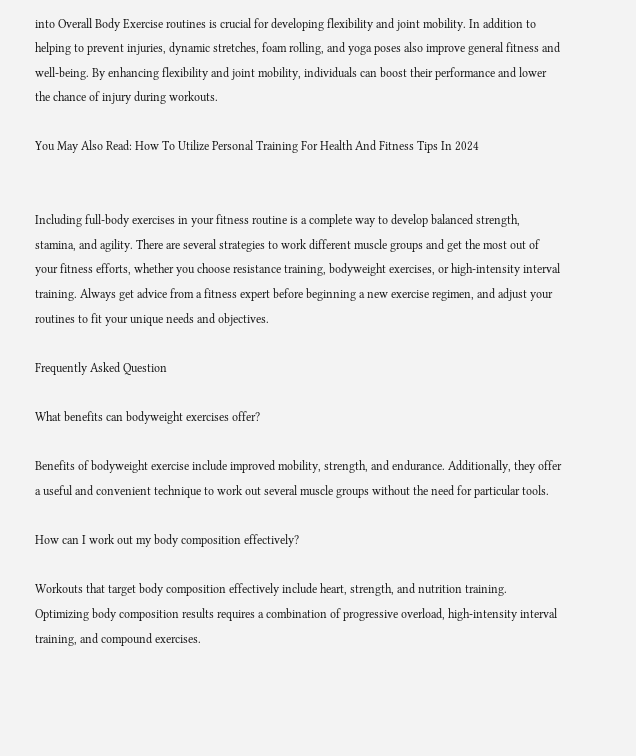into Overall Body Exercise routines is crucial for developing flexibility and joint mobility. In addition to helping to prevent injuries, dynamic stretches, foam rolling, and yoga poses also improve general fitness and well-being. By enhancing flexibility and joint mobility, individuals can boost their performance and lower the chance of injury during workouts.

You May Also Read: How To Utilize Personal Training For Health And Fitness Tips In 2024


Including full-body exercises in your fitness routine is a complete way to develop balanced strength, stamina, and agility. There are several strategies to work different muscle groups and get the most out of your fitness efforts, whether you choose resistance training, bodyweight exercises, or high-intensity interval training. Always get advice from a fitness expert before beginning a new exercise regimen, and adjust your routines to fit your unique needs and objectives.

Frequently Asked Question

What benefits can bodyweight exercises offer?

Benefits of bodyweight exercise include improved mobility, strength, and endurance. Additionally, they offer a useful and convenient technique to work out several muscle groups without the need for particular tools.

How can I work out my body composition effectively?

Workouts that target body composition effectively include heart, strength, and nutrition training. Optimizing body composition results requires a combination of progressive overload, high-intensity interval training, and compound exercises.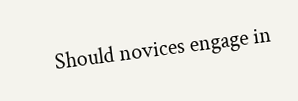Should novices engage in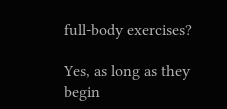full-body exercises?

Yes, as long as they begin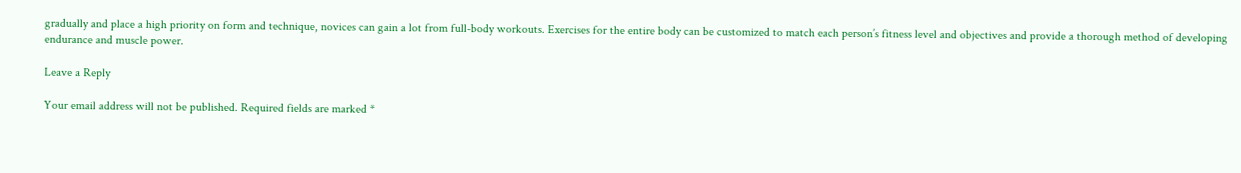gradually and place a high priority on form and technique, novices can gain a lot from full-body workouts. Exercises for the entire body can be customized to match each person’s fitness level and objectives and provide a thorough method of developing endurance and muscle power.

Leave a Reply

Your email address will not be published. Required fields are marked *